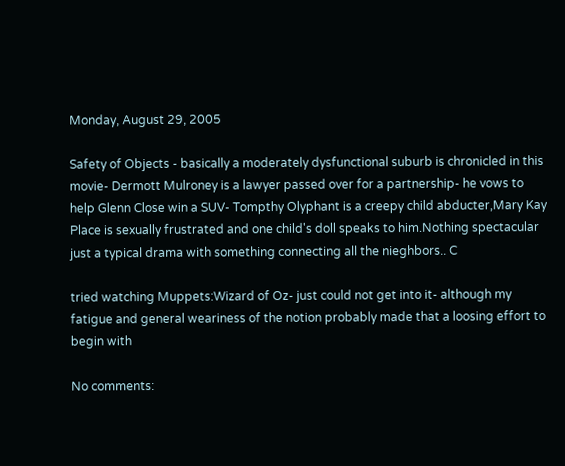Monday, August 29, 2005

Safety of Objects - basically a moderately dysfunctional suburb is chronicled in this movie- Dermott Mulroney is a lawyer passed over for a partnership- he vows to help Glenn Close win a SUV- Tompthy Olyphant is a creepy child abducter,Mary Kay Place is sexually frustrated and one child's doll speaks to him.Nothing spectacular just a typical drama with something connecting all the nieghbors.. C

tried watching Muppets:Wizard of Oz- just could not get into it- although my fatigue and general weariness of the notion probably made that a loosing effort to begin with

No comments: